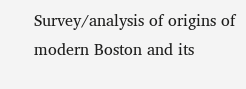Survey/analysis of origins of modern Boston and its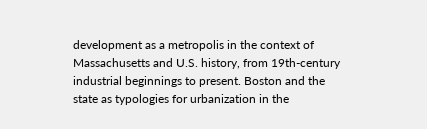development as a metropolis in the context of Massachusetts and U.S. history, from 19th-century industrial beginnings to present. Boston and the state as typologies for urbanization in the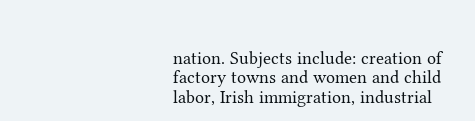nation. Subjects include: creation of factory towns and women and child labor, Irish immigration, industrial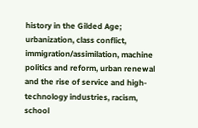history in the Gilded Age; urbanization, class conflict, immigration/assimilation, machine politics and reform, urban renewal and the rise of service and high-technology industries, racism, school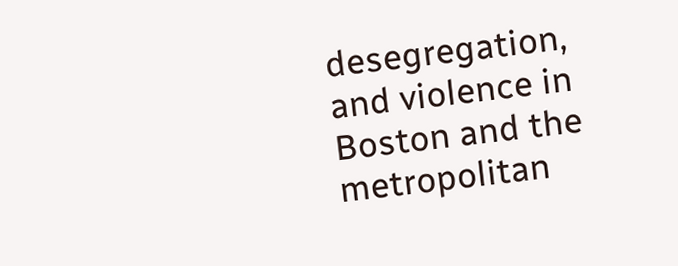desegregation, and violence in Boston and the metropolitan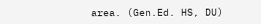area. (Gen.Ed. HS, DU)